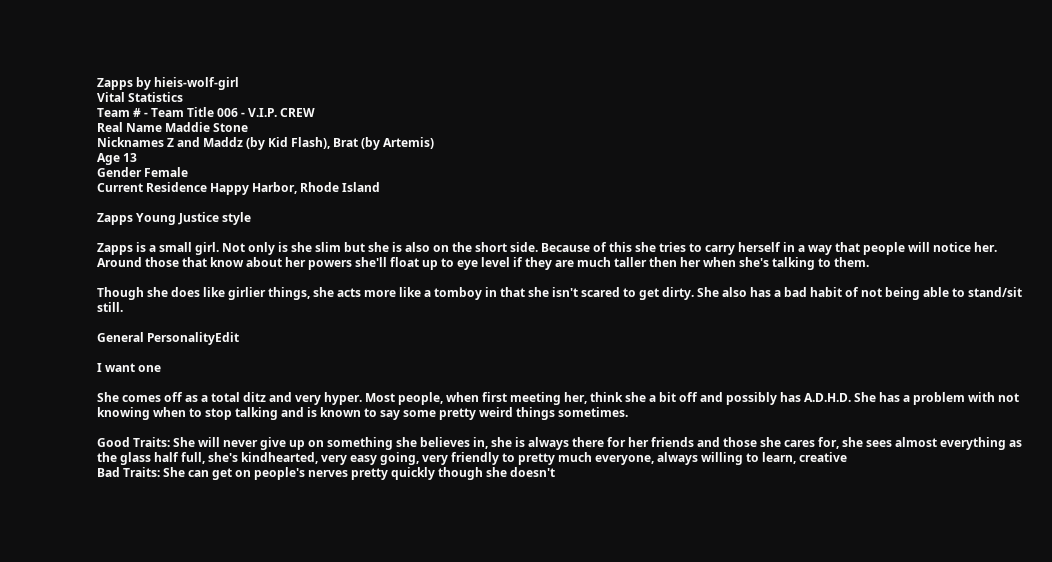Zapps by hieis-wolf-girl
Vital Statistics
Team # - Team Title 006 - V.I.P. CREW
Real Name Maddie Stone
Nicknames Z and Maddz (by Kid Flash), Brat (by Artemis)
Age 13
Gender Female
Current Residence Happy Harbor, Rhode Island

Zapps Young Justice style

Zapps is a small girl. Not only is she slim but she is also on the short side. Because of this she tries to carry herself in a way that people will notice her. Around those that know about her powers she'll float up to eye level if they are much taller then her when she's talking to them.

Though she does like girlier things, she acts more like a tomboy in that she isn't scared to get dirty. She also has a bad habit of not being able to stand/sit still.

General PersonalityEdit

I want one

She comes off as a total ditz and very hyper. Most people, when first meeting her, think she a bit off and possibly has A.D.H.D. She has a problem with not knowing when to stop talking and is known to say some pretty weird things sometimes.

Good Traits: She will never give up on something she believes in, she is always there for her friends and those she cares for, she sees almost everything as the glass half full, she's kindhearted, very easy going, very friendly to pretty much everyone, always willing to learn, creative
Bad Traits: She can get on people's nerves pretty quickly though she doesn't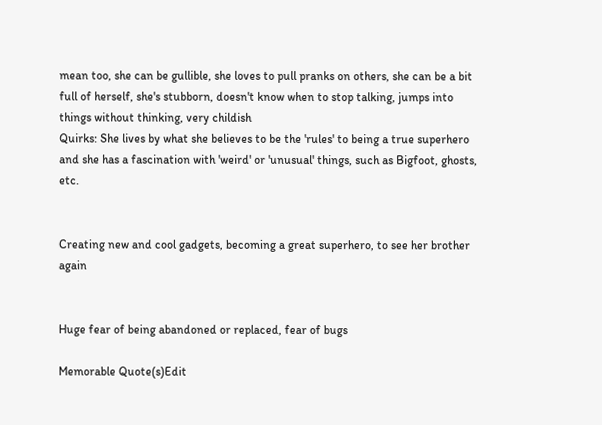mean too, she can be gullible, she loves to pull pranks on others, she can be a bit full of herself, she's stubborn, doesn't know when to stop talking, jumps into things without thinking, very childish
Quirks: She lives by what she believes to be the 'rules' to being a true superhero and she has a fascination with 'weird' or 'unusual' things, such as Bigfoot, ghosts, etc.


Creating new and cool gadgets, becoming a great superhero, to see her brother again


Huge fear of being abandoned or replaced, fear of bugs

Memorable Quote(s)Edit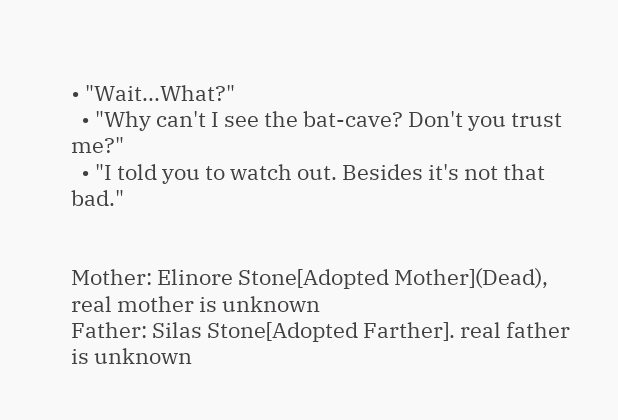• "Wait...What?"
  • "Why can't I see the bat-cave? Don't you trust me?"
  • "I told you to watch out. Besides it's not that bad."


Mother: Elinore Stone[Adopted Mother](Dead), real mother is unknown
Father: Silas Stone[Adopted Farther]. real father is unknown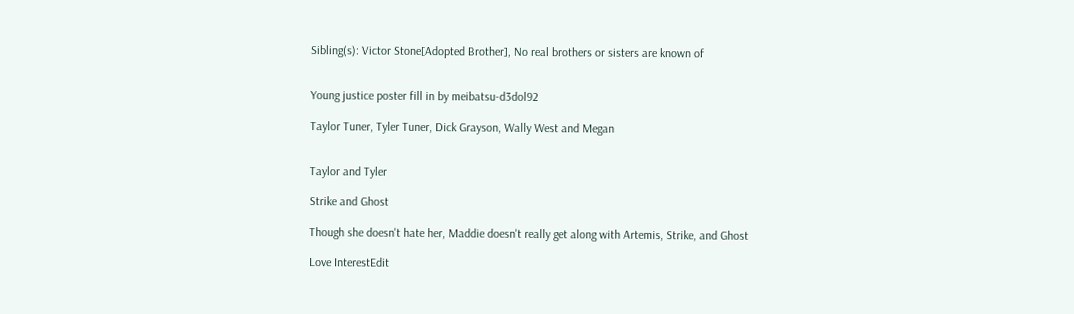Sibling(s): Victor Stone[Adopted Brother], No real brothers or sisters are known of


Young justice poster fill in by meibatsu-d3dol92

Taylor Tuner, Tyler Tuner, Dick Grayson, Wally West and Megan


Taylor and Tyler

Strike and Ghost

Though she doesn't hate her, Maddie doesn't really get along with Artemis, Strike, and Ghost

Love InterestEdit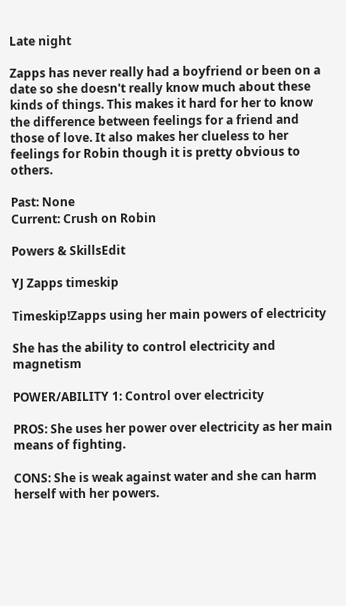Late night

Zapps has never really had a boyfriend or been on a date so she doesn't really know much about these kinds of things. This makes it hard for her to know the difference between feelings for a friend and those of love. It also makes her clueless to her feelings for Robin though it is pretty obvious to others.

Past: None
Current: Crush on Robin

Powers & SkillsEdit

YJ Zapps timeskip

Timeskip!Zapps using her main powers of electricity

She has the ability to control electricity and magnetism

POWER/ABILITY 1: Control over electricity

PROS: She uses her power over electricity as her main means of fighting.

CONS: She is weak against water and she can harm herself with her powers.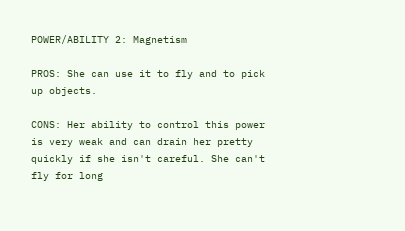POWER/ABILITY 2: Magnetism

PROS: She can use it to fly and to pick up objects.

CONS: Her ability to control this power is very weak and can drain her pretty quickly if she isn't careful. She can't fly for long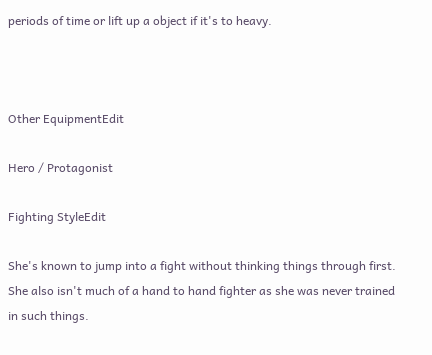periods of time or lift up a object if it's to heavy.



Other EquipmentEdit

Hero / Protagonist

Fighting StyleEdit

She's known to jump into a fight without thinking things through first. She also isn't much of a hand to hand fighter as she was never trained in such things.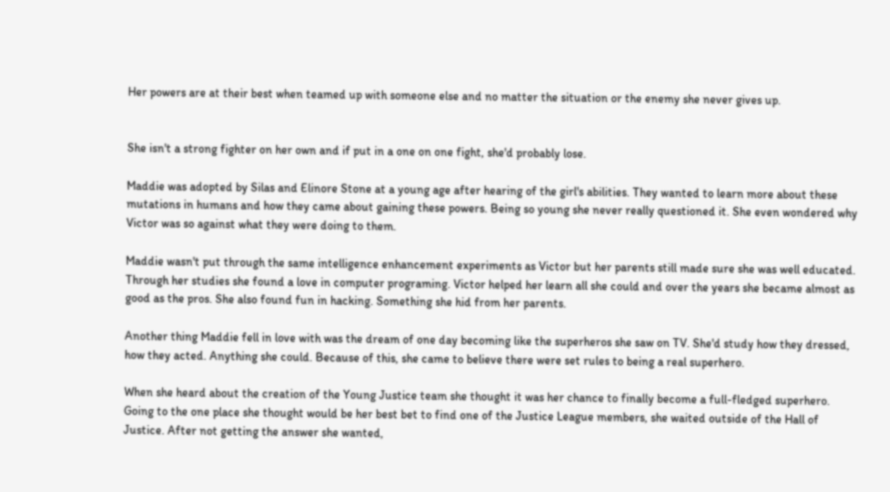Her powers are at their best when teamed up with someone else and no matter the situation or the enemy she never gives up.


She isn't a strong fighter on her own and if put in a one on one fight, she'd probably lose.

Maddie was adopted by Silas and Elinore Stone at a young age after hearing of the girl's abilities. They wanted to learn more about these mutations in humans and how they came about gaining these powers. Being so young she never really questioned it. She even wondered why Victor was so against what they were doing to them.

Maddie wasn't put through the same intelligence enhancement experiments as Victor but her parents still made sure she was well educated. Through her studies she found a love in computer programing. Victor helped her learn all she could and over the years she became almost as good as the pros. She also found fun in hacking. Something she hid from her parents.

Another thing Maddie fell in love with was the dream of one day becoming like the superheros she saw on TV. She'd study how they dressed, how they acted. Anything she could. Because of this, she came to believe there were set rules to being a real superhero.

When she heard about the creation of the Young Justice team she thought it was her chance to finally become a full-fledged superhero. Going to the one place she thought would be her best bet to find one of the Justice League members, she waited outside of the Hall of Justice. After not getting the answer she wanted,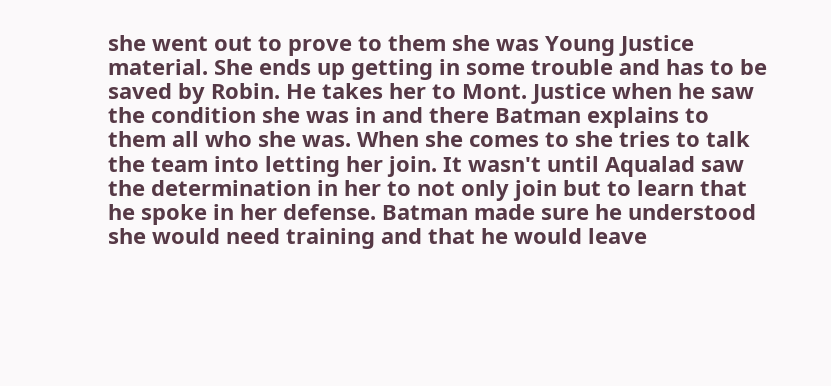she went out to prove to them she was Young Justice material. She ends up getting in some trouble and has to be saved by Robin. He takes her to Mont. Justice when he saw the condition she was in and there Batman explains to them all who she was. When she comes to she tries to talk the team into letting her join. It wasn't until Aqualad saw the determination in her to not only join but to learn that he spoke in her defense. Batman made sure he understood she would need training and that he would leave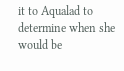it to Aqualad to determine when she would be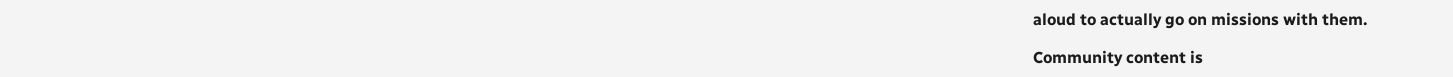aloud to actually go on missions with them.

Community content is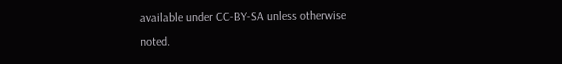available under CC-BY-SA unless otherwise noted.